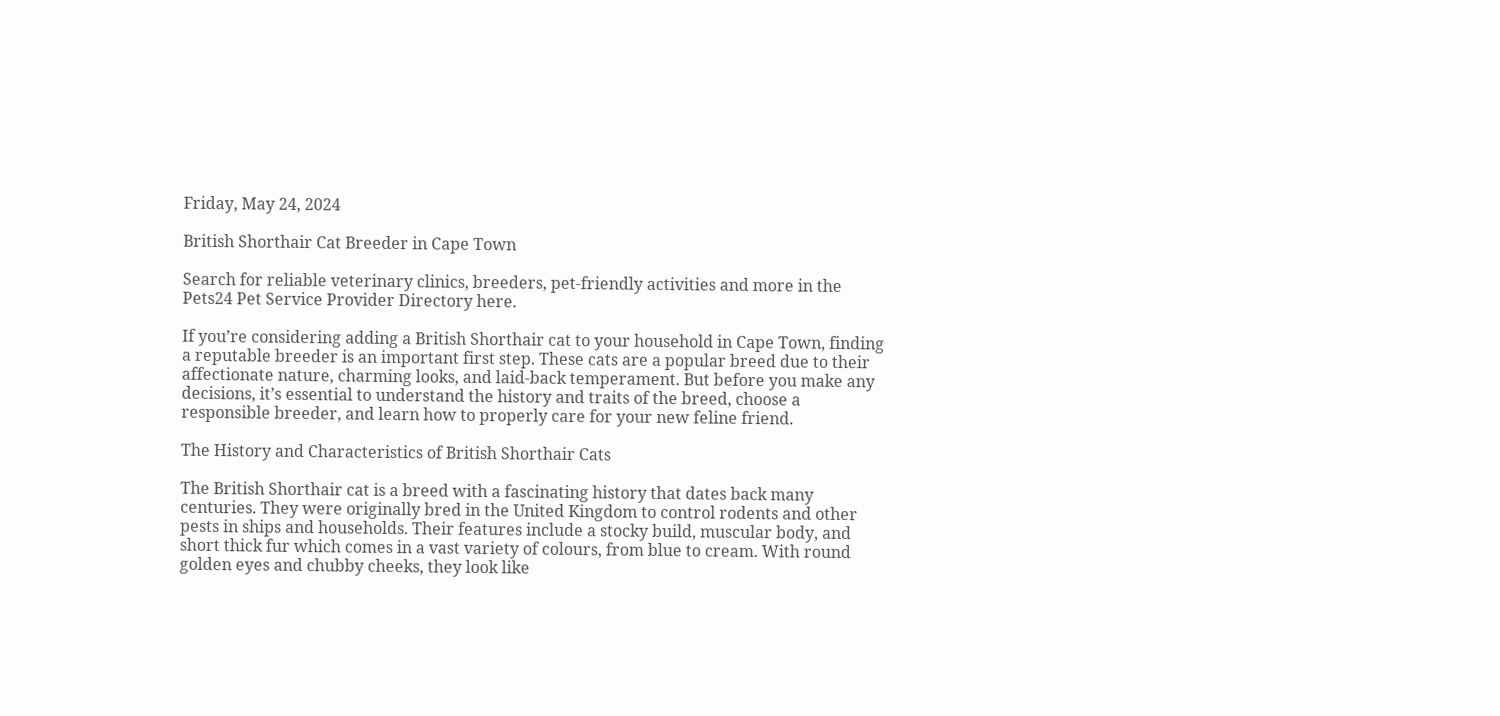Friday, May 24, 2024

British Shorthair Cat Breeder in Cape Town

Search for reliable veterinary clinics, breeders, pet-friendly activities and more in the Pets24 Pet Service Provider Directory here.

If you’re considering adding a British Shorthair cat to your household in Cape Town, finding a reputable breeder is an important first step. These cats are a popular breed due to their affectionate nature, charming looks, and laid-back temperament. But before you make any decisions, it’s essential to understand the history and traits of the breed, choose a responsible breeder, and learn how to properly care for your new feline friend.

The History and Characteristics of British Shorthair Cats

The British Shorthair cat is a breed with a fascinating history that dates back many centuries. They were originally bred in the United Kingdom to control rodents and other pests in ships and households. Their features include a stocky build, muscular body, and short thick fur which comes in a vast variety of colours, from blue to cream. With round golden eyes and chubby cheeks, they look like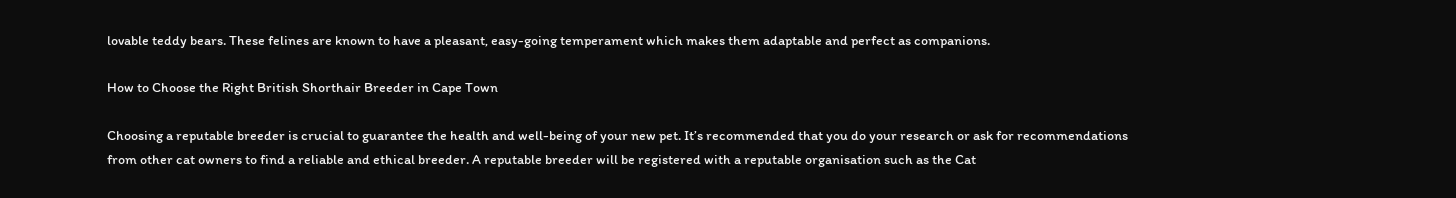lovable teddy bears. These felines are known to have a pleasant, easy-going temperament which makes them adaptable and perfect as companions.

How to Choose the Right British Shorthair Breeder in Cape Town

Choosing a reputable breeder is crucial to guarantee the health and well-being of your new pet. It’s recommended that you do your research or ask for recommendations from other cat owners to find a reliable and ethical breeder. A reputable breeder will be registered with a reputable organisation such as the Cat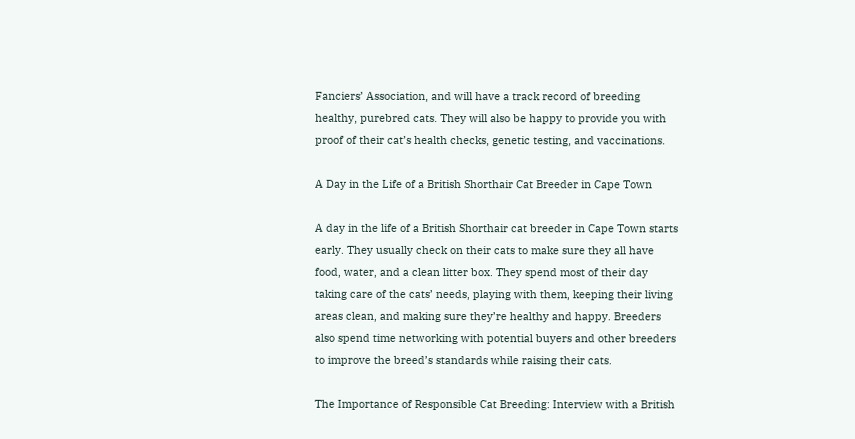Fanciers’ Association, and will have a track record of breeding healthy, purebred cats. They will also be happy to provide you with proof of their cat’s health checks, genetic testing, and vaccinations.

A Day in the Life of a British Shorthair Cat Breeder in Cape Town

A day in the life of a British Shorthair cat breeder in Cape Town starts early. They usually check on their cats to make sure they all have food, water, and a clean litter box. They spend most of their day taking care of the cats’ needs, playing with them, keeping their living areas clean, and making sure they’re healthy and happy. Breeders also spend time networking with potential buyers and other breeders to improve the breed’s standards while raising their cats.

The Importance of Responsible Cat Breeding: Interview with a British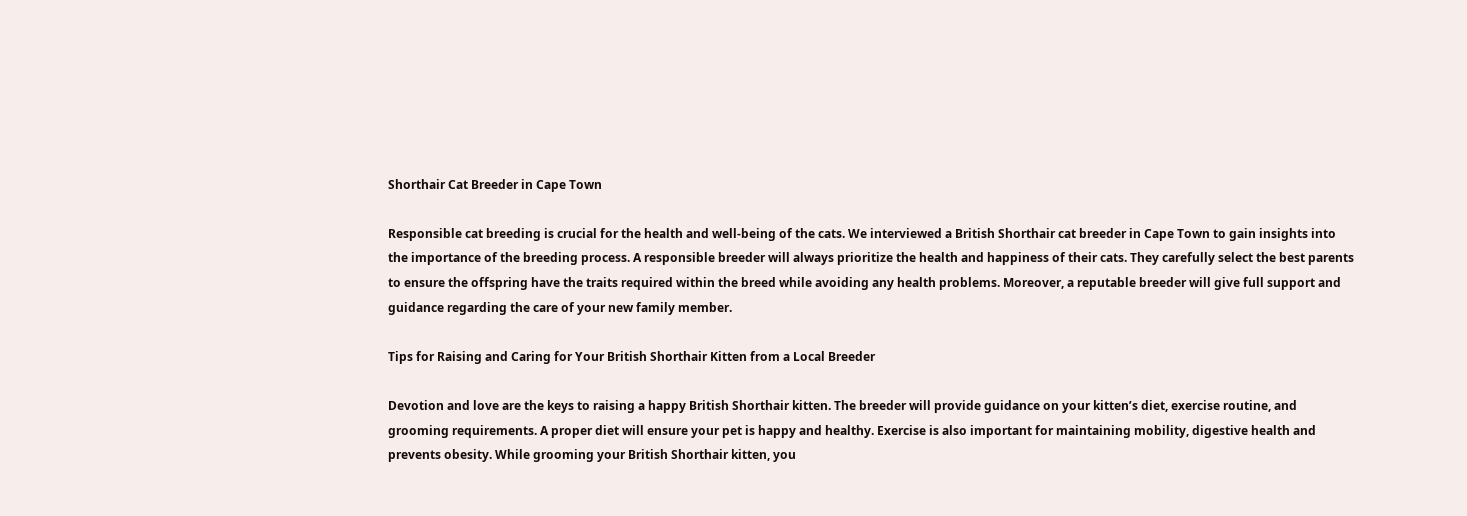Shorthair Cat Breeder in Cape Town

Responsible cat breeding is crucial for the health and well-being of the cats. We interviewed a British Shorthair cat breeder in Cape Town to gain insights into the importance of the breeding process. A responsible breeder will always prioritize the health and happiness of their cats. They carefully select the best parents to ensure the offspring have the traits required within the breed while avoiding any health problems. Moreover, a reputable breeder will give full support and guidance regarding the care of your new family member.

Tips for Raising and Caring for Your British Shorthair Kitten from a Local Breeder

Devotion and love are the keys to raising a happy British Shorthair kitten. The breeder will provide guidance on your kitten’s diet, exercise routine, and grooming requirements. A proper diet will ensure your pet is happy and healthy. Exercise is also important for maintaining mobility, digestive health and prevents obesity. While grooming your British Shorthair kitten, you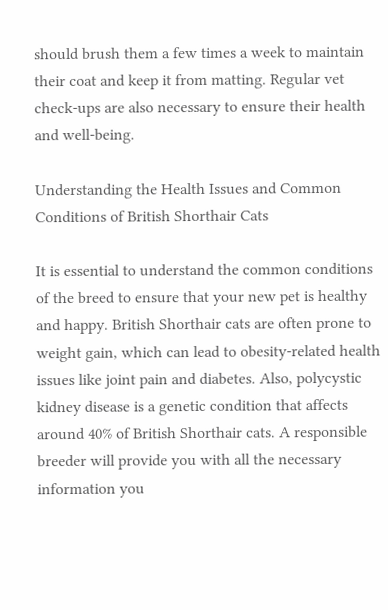should brush them a few times a week to maintain their coat and keep it from matting. Regular vet check-ups are also necessary to ensure their health and well-being.

Understanding the Health Issues and Common Conditions of British Shorthair Cats

It is essential to understand the common conditions of the breed to ensure that your new pet is healthy and happy. British Shorthair cats are often prone to weight gain, which can lead to obesity-related health issues like joint pain and diabetes. Also, polycystic kidney disease is a genetic condition that affects around 40% of British Shorthair cats. A responsible breeder will provide you with all the necessary information you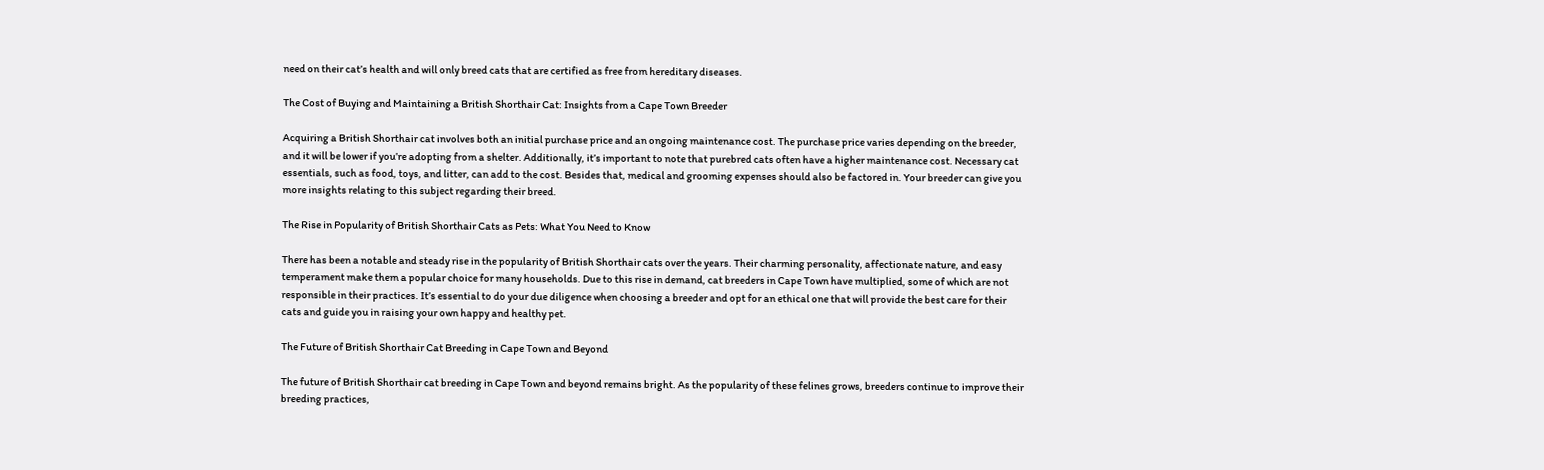need on their cat’s health and will only breed cats that are certified as free from hereditary diseases.

The Cost of Buying and Maintaining a British Shorthair Cat: Insights from a Cape Town Breeder

Acquiring a British Shorthair cat involves both an initial purchase price and an ongoing maintenance cost. The purchase price varies depending on the breeder, and it will be lower if you’re adopting from a shelter. Additionally, it’s important to note that purebred cats often have a higher maintenance cost. Necessary cat essentials, such as food, toys, and litter, can add to the cost. Besides that, medical and grooming expenses should also be factored in. Your breeder can give you more insights relating to this subject regarding their breed.

The Rise in Popularity of British Shorthair Cats as Pets: What You Need to Know

There has been a notable and steady rise in the popularity of British Shorthair cats over the years. Their charming personality, affectionate nature, and easy temperament make them a popular choice for many households. Due to this rise in demand, cat breeders in Cape Town have multiplied, some of which are not responsible in their practices. It’s essential to do your due diligence when choosing a breeder and opt for an ethical one that will provide the best care for their cats and guide you in raising your own happy and healthy pet.

The Future of British Shorthair Cat Breeding in Cape Town and Beyond

The future of British Shorthair cat breeding in Cape Town and beyond remains bright. As the popularity of these felines grows, breeders continue to improve their breeding practices,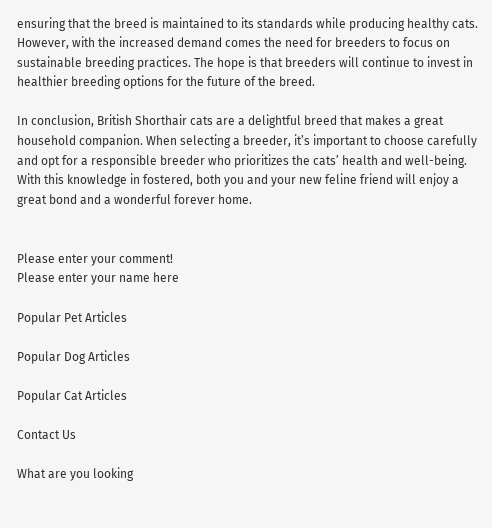ensuring that the breed is maintained to its standards while producing healthy cats. However, with the increased demand comes the need for breeders to focus on sustainable breeding practices. The hope is that breeders will continue to invest in healthier breeding options for the future of the breed.

In conclusion, British Shorthair cats are a delightful breed that makes a great household companion. When selecting a breeder, it’s important to choose carefully and opt for a responsible breeder who prioritizes the cats’ health and well-being. With this knowledge in fostered, both you and your new feline friend will enjoy a great bond and a wonderful forever home.


Please enter your comment!
Please enter your name here

Popular Pet Articles

Popular Dog Articles

Popular Cat Articles

Contact Us

What are you looking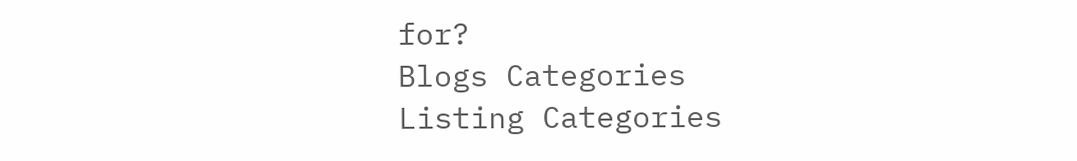for?
Blogs Categories
Listing Categories